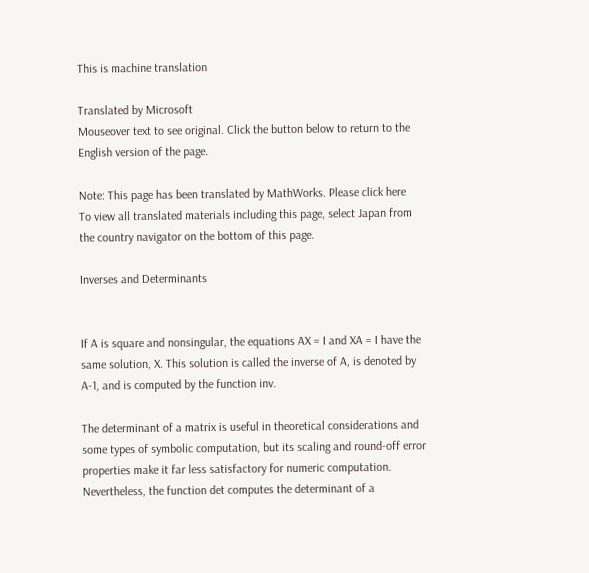This is machine translation

Translated by Microsoft
Mouseover text to see original. Click the button below to return to the English version of the page.

Note: This page has been translated by MathWorks. Please click here
To view all translated materials including this page, select Japan from the country navigator on the bottom of this page.

Inverses and Determinants


If A is square and nonsingular, the equations AX = I and XA = I have the same solution, X. This solution is called the inverse of A, is denoted by A-1, and is computed by the function inv.

The determinant of a matrix is useful in theoretical considerations and some types of symbolic computation, but its scaling and round-off error properties make it far less satisfactory for numeric computation. Nevertheless, the function det computes the determinant of a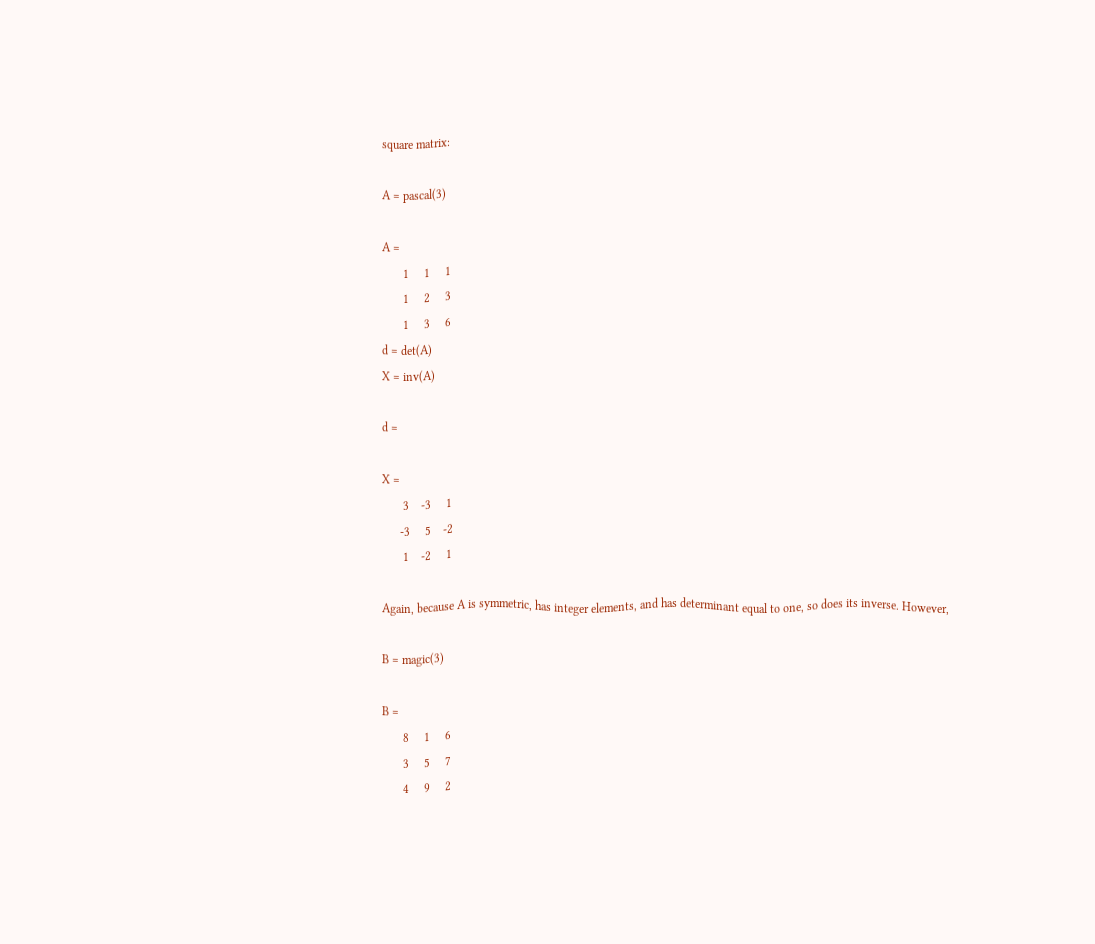square matrix:

A = pascal(3)

A =
       1     1     1
       1     2     3
       1     3     6
d = det(A)
X = inv(A)

d =

X =
       3    -3     1
      -3     5    -2
       1    -2     1

Again, because A is symmetric, has integer elements, and has determinant equal to one, so does its inverse. However,

B = magic(3)

B =
       8     1     6
       3     5     7
       4     9     2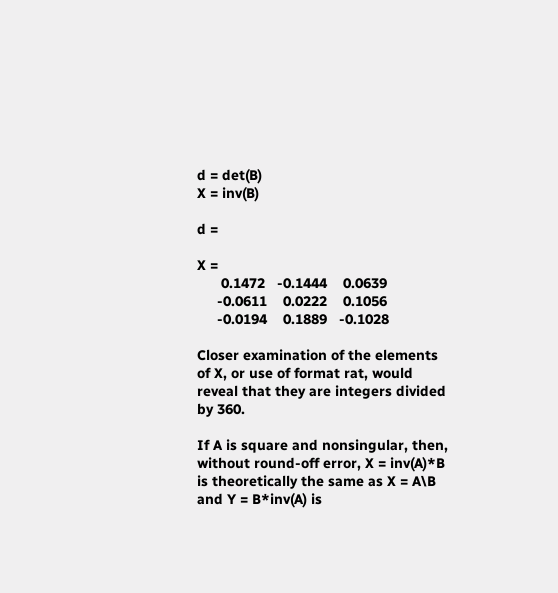d = det(B)
X = inv(B)

d =

X =
      0.1472   -0.1444    0.0639
     -0.0611    0.0222    0.1056
     -0.0194    0.1889   -0.1028

Closer examination of the elements of X, or use of format rat, would reveal that they are integers divided by 360.

If A is square and nonsingular, then, without round-off error, X = inv(A)*B is theoretically the same as X = A\B and Y = B*inv(A) is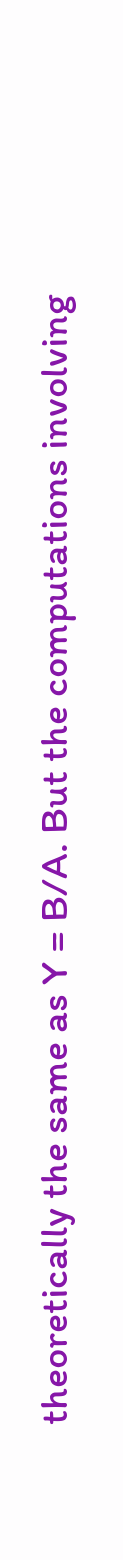theoretically the same as Y = B/A. But the computations involving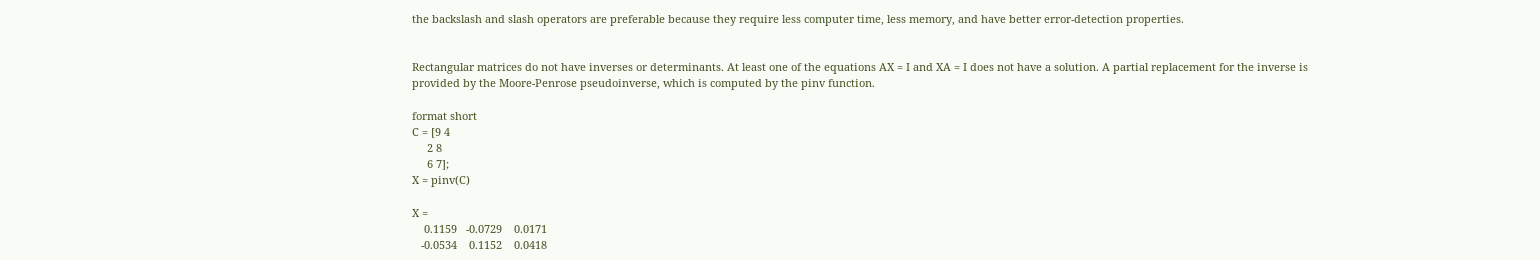the backslash and slash operators are preferable because they require less computer time, less memory, and have better error-detection properties.


Rectangular matrices do not have inverses or determinants. At least one of the equations AX = I and XA = I does not have a solution. A partial replacement for the inverse is provided by the Moore-Penrose pseudoinverse, which is computed by the pinv function.

format short
C = [9 4
     2 8
     6 7];
X = pinv(C)

X =
    0.1159   -0.0729    0.0171
   -0.0534    0.1152    0.0418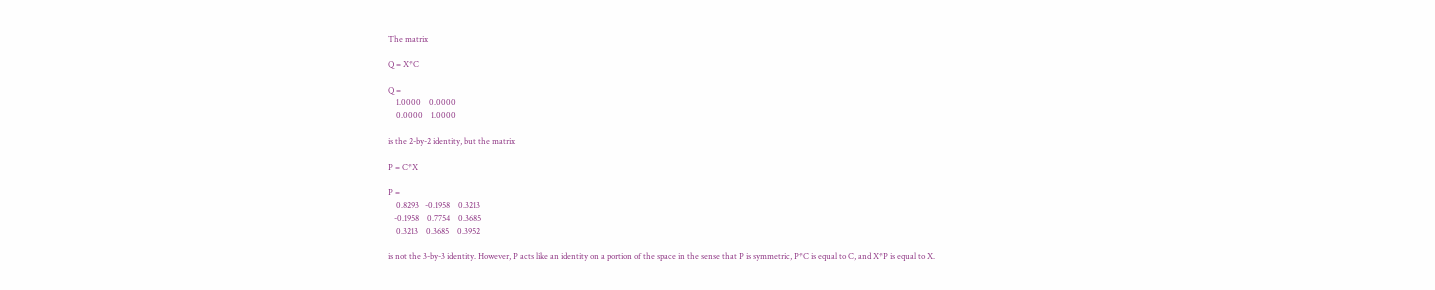The matrix

Q = X*C

Q =
    1.0000    0.0000
    0.0000    1.0000

is the 2-by-2 identity, but the matrix

P = C*X

P =
    0.8293   -0.1958    0.3213
   -0.1958    0.7754    0.3685
    0.3213    0.3685    0.3952

is not the 3-by-3 identity. However, P acts like an identity on a portion of the space in the sense that P is symmetric, P*C is equal to C, and X*P is equal to X.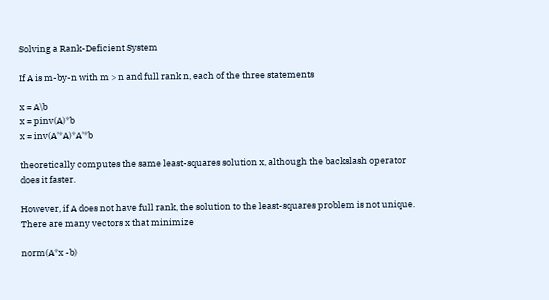Solving a Rank-Deficient System

If A is m-by-n with m > n and full rank n, each of the three statements

x = A\b
x = pinv(A)*b
x = inv(A'*A)*A'*b

theoretically computes the same least-squares solution x, although the backslash operator does it faster.

However, if A does not have full rank, the solution to the least-squares problem is not unique. There are many vectors x that minimize

norm(A*x -b)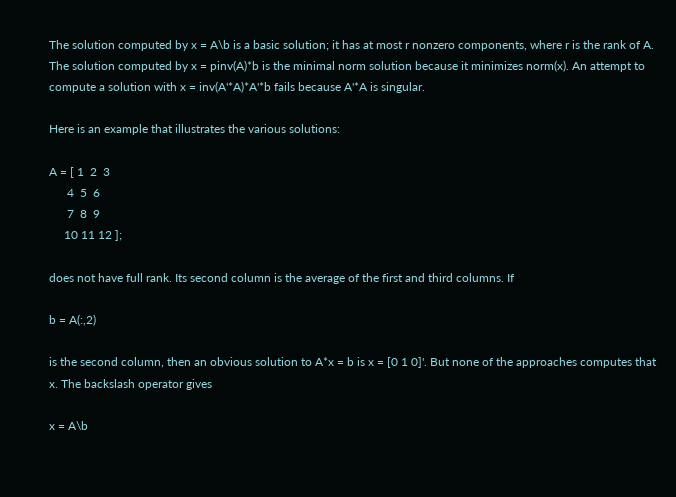The solution computed by x = A\b is a basic solution; it has at most r nonzero components, where r is the rank of A. The solution computed by x = pinv(A)*b is the minimal norm solution because it minimizes norm(x). An attempt to compute a solution with x = inv(A'*A)*A'*b fails because A'*A is singular.

Here is an example that illustrates the various solutions:

A = [ 1  2  3
      4  5  6
      7  8  9
     10 11 12 ];

does not have full rank. Its second column is the average of the first and third columns. If

b = A(:,2)

is the second column, then an obvious solution to A*x = b is x = [0 1 0]'. But none of the approaches computes that x. The backslash operator gives

x = A\b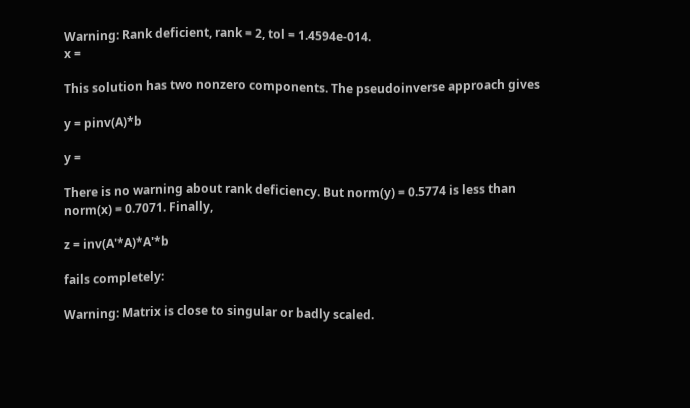Warning: Rank deficient, rank = 2, tol = 1.4594e-014.
x =

This solution has two nonzero components. The pseudoinverse approach gives

y = pinv(A)*b

y =

There is no warning about rank deficiency. But norm(y) = 0.5774 is less than norm(x) = 0.7071. Finally,

z = inv(A'*A)*A'*b

fails completely:

Warning: Matrix is close to singular or badly scaled.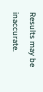Results may be inaccurate.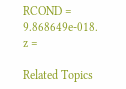RCOND = 9.868649e-018.
z =

Related Topics